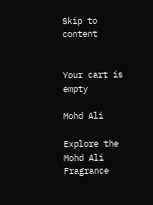Skip to content


Your cart is empty

Mohd Ali

Explore the Mohd Ali Fragrance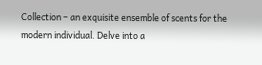Collection – an exquisite ensemble of scents for the modern individual. Delve into a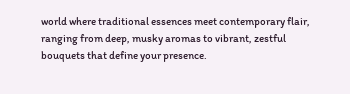world where traditional essences meet contemporary flair, ranging from deep, musky aromas to vibrant, zestful bouquets that define your presence.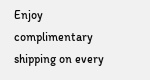Enjoy complimentary shipping on every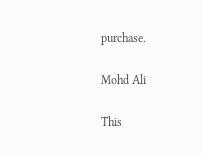purchase.

Mohd Ali

This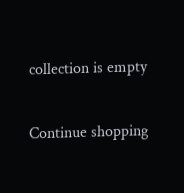collection is empty

Continue shopping